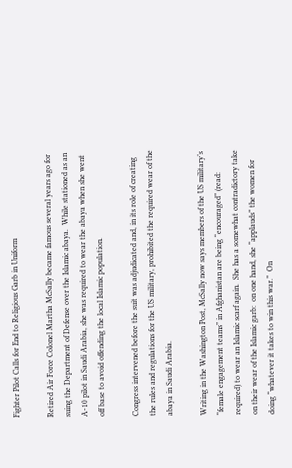Fighter Pilot Calls for End to Religious Garb in Uniform

Retired Air Force Colonel Martha McSally became famous several years ago for suing the Department of Defense over the Islamic abaya.  While stationed as an A-10 pilot in Saudi Arabia, she was required to wear the abaya when she went off base to avoid offending the local Islamic population.

Congress intervened before the suit was adjudicated and, in its role of creating the rules and regulations for the US military, prohibited the required wear of the abaya in Saudi Arabia.

Writing in the Washington Post, McSally now says members of the US military’s “female engagement teams” in Afghanistan are being “encouraged” (read: required) to wear an Islamic scarf again.  She has a somewhat contradictory take on their wear of the Islamic garb:  on one hand, she “applauds” the women for doing “whatever it takes to win this war.”  On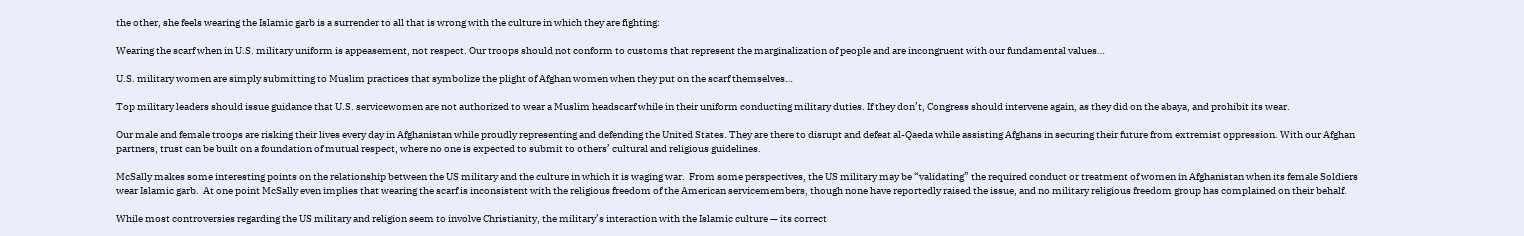the other, she feels wearing the Islamic garb is a surrender to all that is wrong with the culture in which they are fighting:

Wearing the scarf when in U.S. military uniform is appeasement, not respect. Our troops should not conform to customs that represent the marginalization of people and are incongruent with our fundamental values…

U.S. military women are simply submitting to Muslim practices that symbolize the plight of Afghan women when they put on the scarf themselves…

Top military leaders should issue guidance that U.S. servicewomen are not authorized to wear a Muslim headscarf while in their uniform conducting military duties. If they don’t, Congress should intervene again, as they did on the abaya, and prohibit its wear.

Our male and female troops are risking their lives every day in Afghanistan while proudly representing and defending the United States. They are there to disrupt and defeat al-Qaeda while assisting Afghans in securing their future from extremist oppression. With our Afghan partners, trust can be built on a foundation of mutual respect, where no one is expected to submit to others’ cultural and religious guidelines.

McSally makes some interesting points on the relationship between the US military and the culture in which it is waging war.  From some perspectives, the US military may be “validating” the required conduct or treatment of women in Afghanistan when its female Soldiers wear Islamic garb.  At one point McSally even implies that wearing the scarf is inconsistent with the religious freedom of the American servicemembers, though none have reportedly raised the issue, and no military religious freedom group has complained on their behalf.

While most controversies regarding the US military and religion seem to involve Christianity, the military’s interaction with the Islamic culture — its correct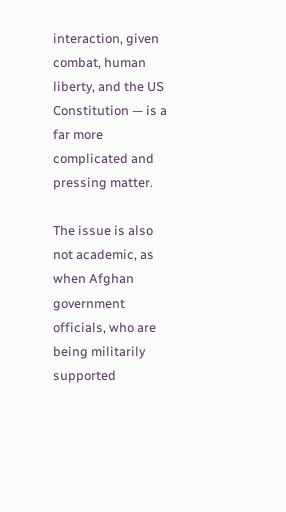interaction, given combat, human liberty, and the US Constitution — is a far more complicated and pressing matter.

The issue is also not academic, as when Afghan government officials, who are being militarily supported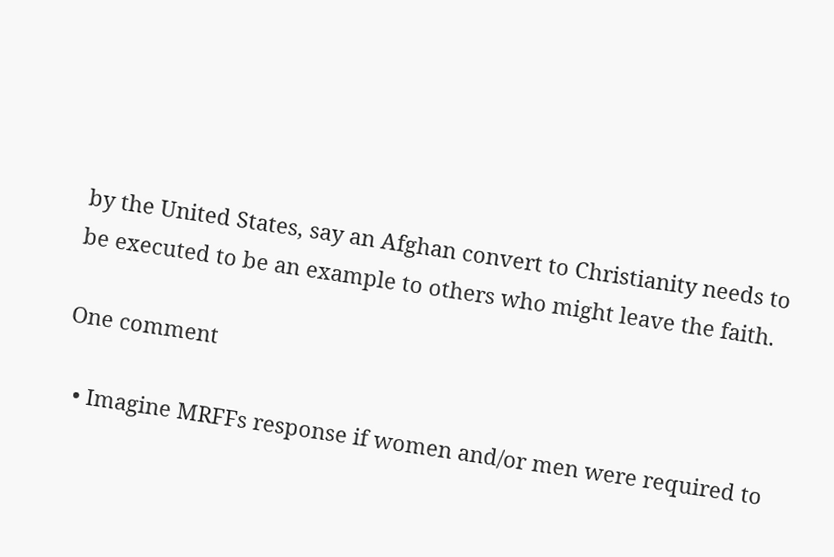by the United States, say an Afghan convert to Christianity needs to be executed to be an example to others who might leave the faith.

One comment

  • Imagine MRFFs response if women and/or men were required to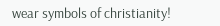wear symbols of christianity!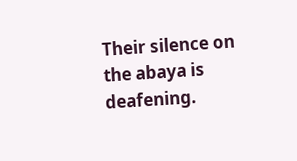Their silence on the abaya is deafening.